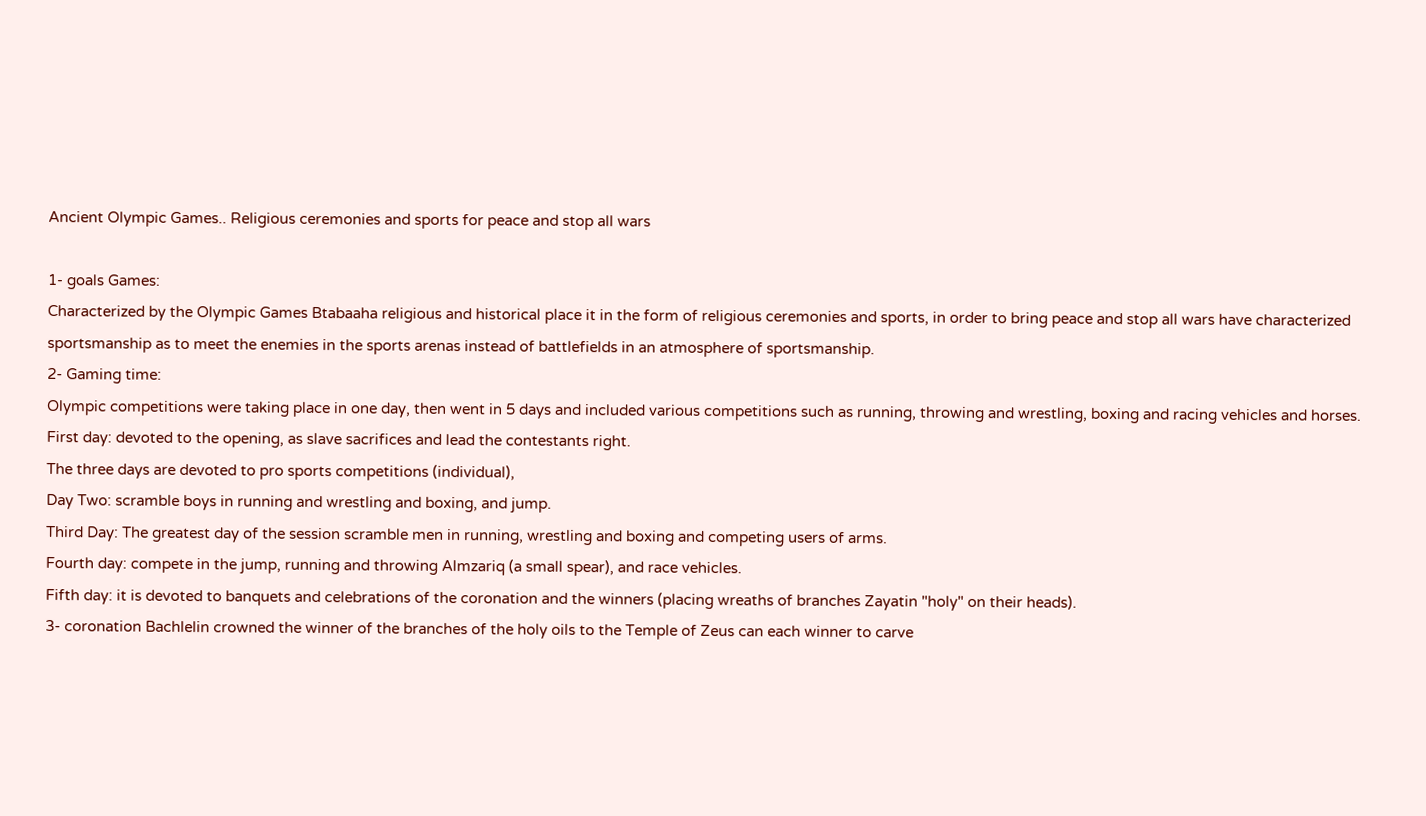Ancient Olympic Games.. Religious ceremonies and sports for peace and stop all wars

1- goals Games:
Characterized by the Olympic Games Btabaaha religious and historical place it in the form of religious ceremonies and sports, in order to bring peace and stop all wars have characterized sportsmanship as to meet the enemies in the sports arenas instead of battlefields in an atmosphere of sportsmanship.
2- Gaming time:
Olympic competitions were taking place in one day, then went in 5 days and included various competitions such as running, throwing and wrestling, boxing and racing vehicles and horses.
First day: devoted to the opening, as slave sacrifices and lead the contestants right.
The three days are devoted to pro sports competitions (individual),
Day Two: scramble boys in running and wrestling and boxing, and jump.
Third Day: The greatest day of the session scramble men in running, wrestling and boxing and competing users of arms.
Fourth day: compete in the jump, running and throwing Almzariq (a small spear), and race vehicles.
Fifth day: it is devoted to banquets and celebrations of the coronation and the winners (placing wreaths of branches Zayatin "holy" on their heads).
3- coronation Bachlelin crowned the winner of the branches of the holy oils to the Temple of Zeus can each winner to carve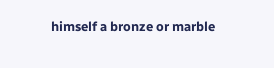himself a bronze or marble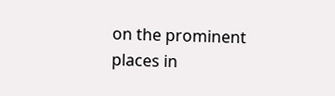on the prominent places in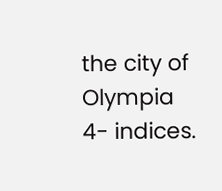the city of Olympia
4- indices.